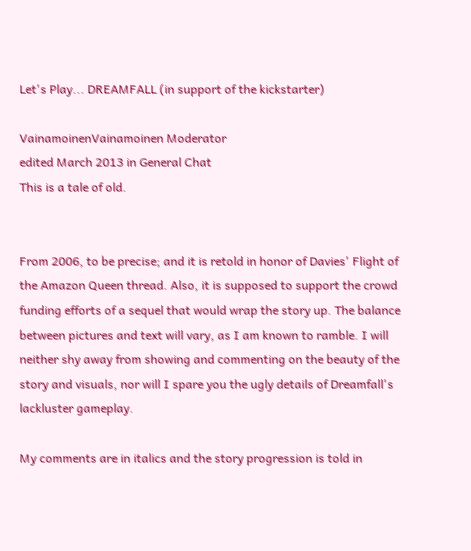Let's Play... DREAMFALL (in support of the kickstarter)

VainamoinenVainamoinen Moderator
edited March 2013 in General Chat
This is a tale of old.


From 2006, to be precise; and it is retold in honor of Davies' Flight of the Amazon Queen thread. Also, it is supposed to support the crowd funding efforts of a sequel that would wrap the story up. The balance between pictures and text will vary, as I am known to ramble. I will neither shy away from showing and commenting on the beauty of the story and visuals, nor will I spare you the ugly details of Dreamfall's lackluster gameplay.

My comments are in italics and the story progression is told in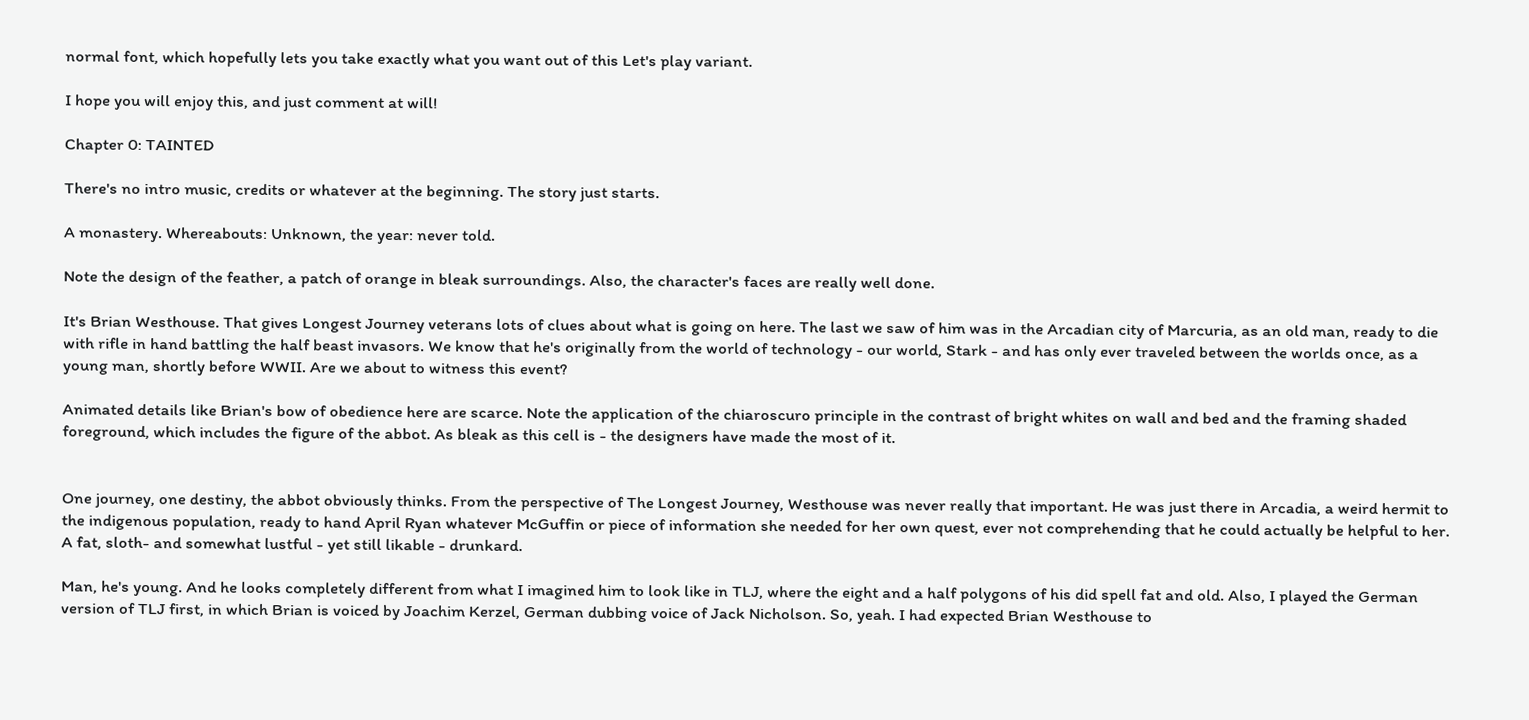normal font, which hopefully lets you take exactly what you want out of this Let's play variant.

I hope you will enjoy this, and just comment at will!

Chapter 0: TAINTED

There's no intro music, credits or whatever at the beginning. The story just starts.

A monastery. Whereabouts: Unknown, the year: never told.

Note the design of the feather, a patch of orange in bleak surroundings. Also, the character's faces are really well done.

It's Brian Westhouse. That gives Longest Journey veterans lots of clues about what is going on here. The last we saw of him was in the Arcadian city of Marcuria, as an old man, ready to die with rifle in hand battling the half beast invasors. We know that he's originally from the world of technology - our world, Stark - and has only ever traveled between the worlds once, as a young man, shortly before WWII. Are we about to witness this event?

Animated details like Brian's bow of obedience here are scarce. Note the application of the chiaroscuro principle in the contrast of bright whites on wall and bed and the framing shaded foreground, which includes the figure of the abbot. As bleak as this cell is - the designers have made the most of it.


One journey, one destiny, the abbot obviously thinks. From the perspective of The Longest Journey, Westhouse was never really that important. He was just there in Arcadia, a weird hermit to the indigenous population, ready to hand April Ryan whatever McGuffin or piece of information she needed for her own quest, ever not comprehending that he could actually be helpful to her. A fat, sloth- and somewhat lustful - yet still likable - drunkard.

Man, he's young. And he looks completely different from what I imagined him to look like in TLJ, where the eight and a half polygons of his did spell fat and old. Also, I played the German version of TLJ first, in which Brian is voiced by Joachim Kerzel, German dubbing voice of Jack Nicholson. So, yeah. I had expected Brian Westhouse to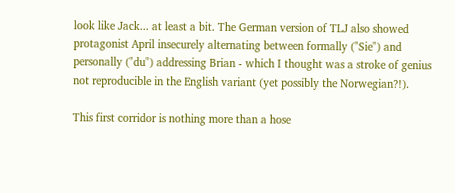look like Jack... at least a bit. The German version of TLJ also showed protagonist April insecurely alternating between formally ("Sie") and personally ("du") addressing Brian - which I thought was a stroke of genius not reproducible in the English variant (yet possibly the Norwegian?!).

This first corridor is nothing more than a hose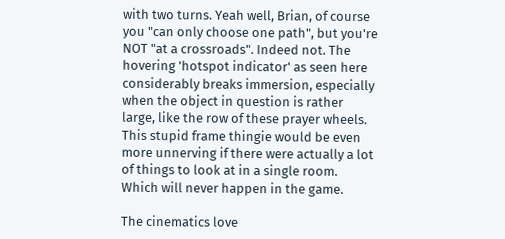with two turns. Yeah well, Brian, of course you "can only choose one path", but you're NOT "at a crossroads". Indeed not. The hovering 'hotspot indicator' as seen here considerably breaks immersion, especially when the object in question is rather large, like the row of these prayer wheels. This stupid frame thingie would be even more unnerving if there were actually a lot of things to look at in a single room. Which will never happen in the game.

The cinematics love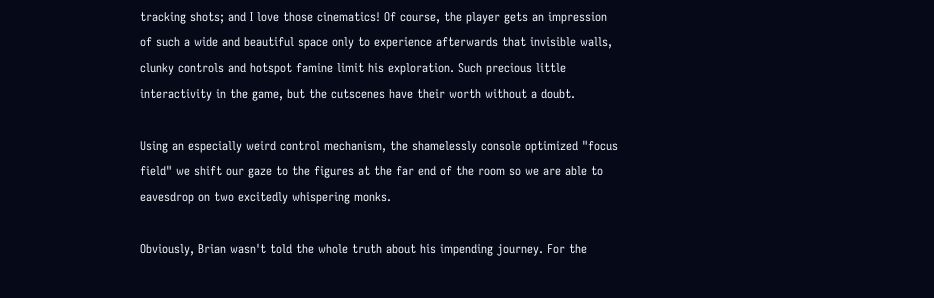tracking shots; and I love those cinematics! Of course, the player gets an impression of such a wide and beautiful space only to experience afterwards that invisible walls, clunky controls and hotspot famine limit his exploration. Such precious little interactivity in the game, but the cutscenes have their worth without a doubt.

Using an especially weird control mechanism, the shamelessly console optimized "focus field" we shift our gaze to the figures at the far end of the room so we are able to eavesdrop on two excitedly whispering monks.

Obviously, Brian wasn't told the whole truth about his impending journey. For the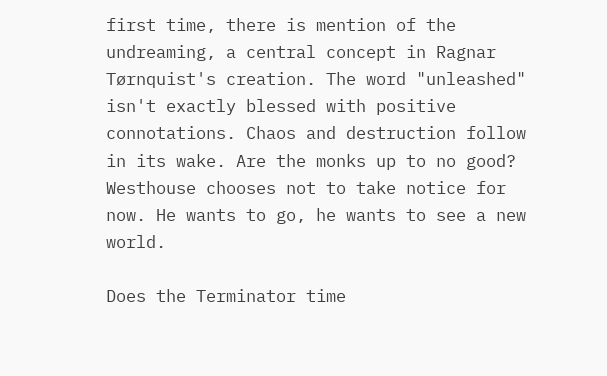first time, there is mention of the undreaming, a central concept in Ragnar Tørnquist's creation. The word "unleashed" isn't exactly blessed with positive connotations. Chaos and destruction follow in its wake. Are the monks up to no good? Westhouse chooses not to take notice for now. He wants to go, he wants to see a new world.

Does the Terminator time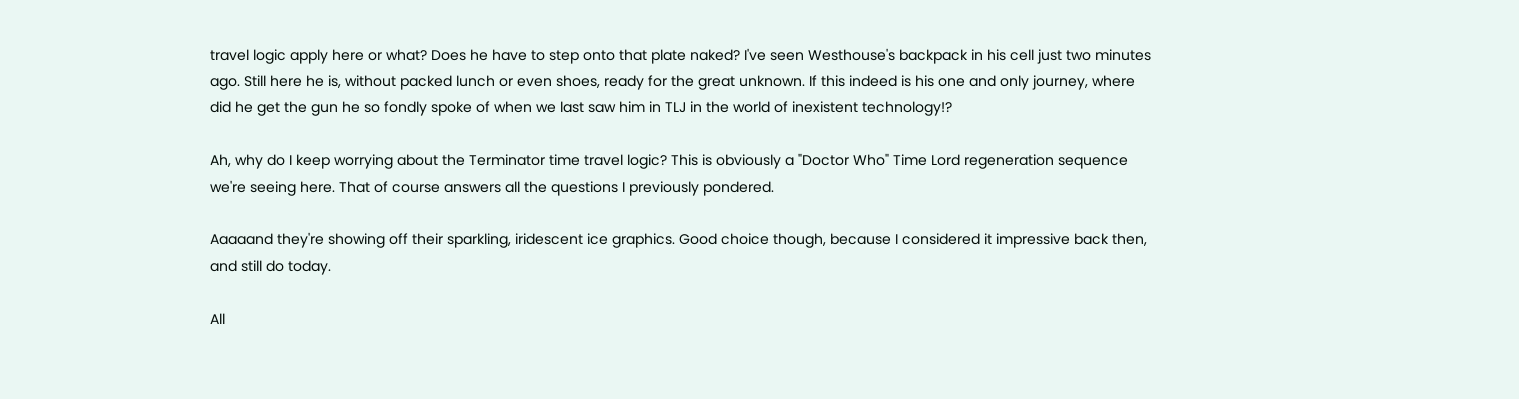travel logic apply here or what? Does he have to step onto that plate naked? I've seen Westhouse's backpack in his cell just two minutes ago. Still here he is, without packed lunch or even shoes, ready for the great unknown. If this indeed is his one and only journey, where did he get the gun he so fondly spoke of when we last saw him in TLJ in the world of inexistent technology!?

Ah, why do I keep worrying about the Terminator time travel logic? This is obviously a "Doctor Who" Time Lord regeneration sequence we're seeing here. That of course answers all the questions I previously pondered.

Aaaaand they're showing off their sparkling, iridescent ice graphics. Good choice though, because I considered it impressive back then, and still do today.

All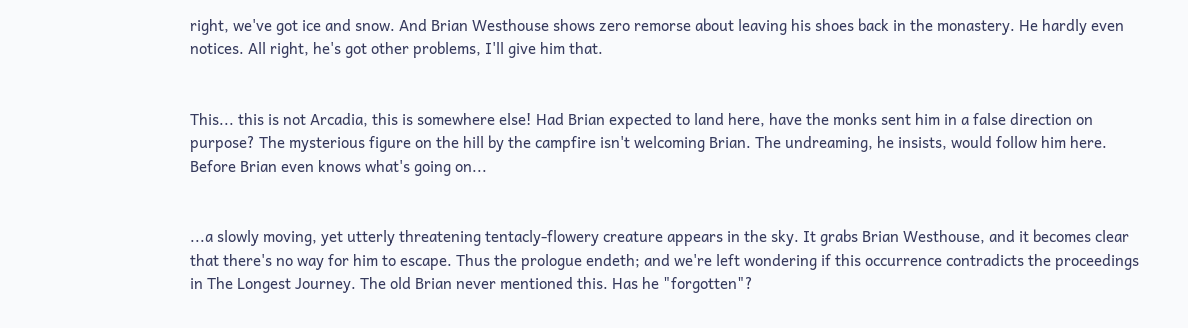right, we've got ice and snow. And Brian Westhouse shows zero remorse about leaving his shoes back in the monastery. He hardly even notices. All right, he's got other problems, I'll give him that.


This... this is not Arcadia, this is somewhere else! Had Brian expected to land here, have the monks sent him in a false direction on purpose? The mysterious figure on the hill by the campfire isn't welcoming Brian. The undreaming, he insists, would follow him here. Before Brian even knows what's going on...


...a slowly moving, yet utterly threatening tentacly-flowery creature appears in the sky. It grabs Brian Westhouse, and it becomes clear that there's no way for him to escape. Thus the prologue endeth; and we're left wondering if this occurrence contradicts the proceedings in The Longest Journey. The old Brian never mentioned this. Has he "forgotten"?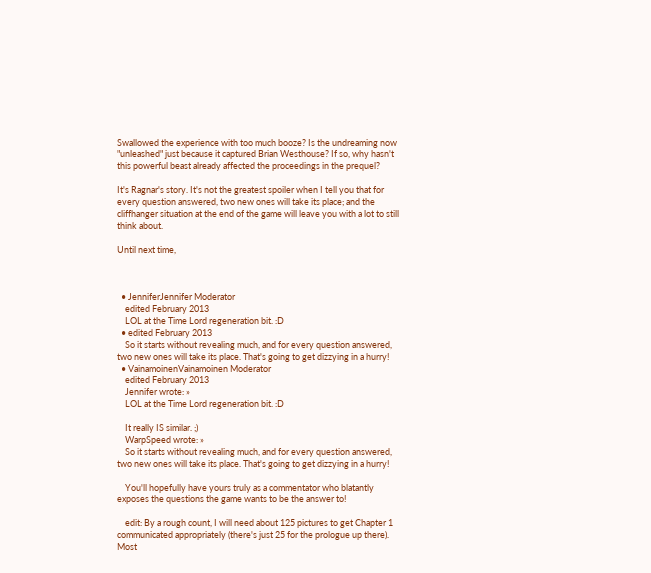Swallowed the experience with too much booze? Is the undreaming now "unleashed" just because it captured Brian Westhouse? If so, why hasn't this powerful beast already affected the proceedings in the prequel?

It's Ragnar's story. It's not the greatest spoiler when I tell you that for every question answered, two new ones will take its place; and the cliffhanger situation at the end of the game will leave you with a lot to still think about.

Until next time,



  • JenniferJennifer Moderator
    edited February 2013
    LOL at the Time Lord regeneration bit. :D
  • edited February 2013
    So it starts without revealing much, and for every question answered, two new ones will take its place. That's going to get dizzying in a hurry!
  • VainamoinenVainamoinen Moderator
    edited February 2013
    Jennifer wrote: »
    LOL at the Time Lord regeneration bit. :D

    It really IS similar. ;)
    WarpSpeed wrote: »
    So it starts without revealing much, and for every question answered, two new ones will take its place. That's going to get dizzying in a hurry!

    You'll hopefully have yours truly as a commentator who blatantly exposes the questions the game wants to be the answer to!

    edit: By a rough count, I will need about 125 pictures to get Chapter 1 communicated appropriately (there's just 25 for the prologue up there). Most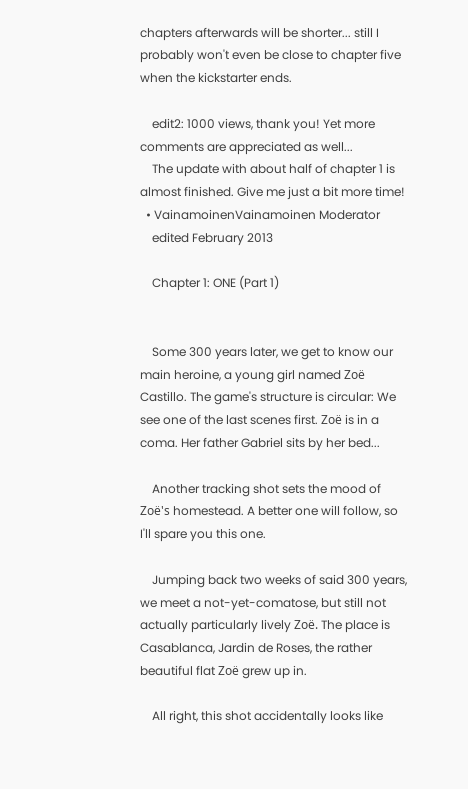chapters afterwards will be shorter... still I probably won't even be close to chapter five when the kickstarter ends.

    edit2: 1000 views, thank you! Yet more comments are appreciated as well...
    The update with about half of chapter 1 is almost finished. Give me just a bit more time!
  • VainamoinenVainamoinen Moderator
    edited February 2013

    Chapter 1: ONE (Part 1)


    Some 300 years later, we get to know our main heroine, a young girl named Zoë Castillo. The game's structure is circular: We see one of the last scenes first. Zoë is in a coma. Her father Gabriel sits by her bed...

    Another tracking shot sets the mood of Zoë's homestead. A better one will follow, so I'll spare you this one.

    Jumping back two weeks of said 300 years, we meet a not-yet-comatose, but still not actually particularly lively Zoë. The place is Casablanca, Jardin de Roses, the rather beautiful flat Zoë grew up in.

    All right, this shot accidentally looks like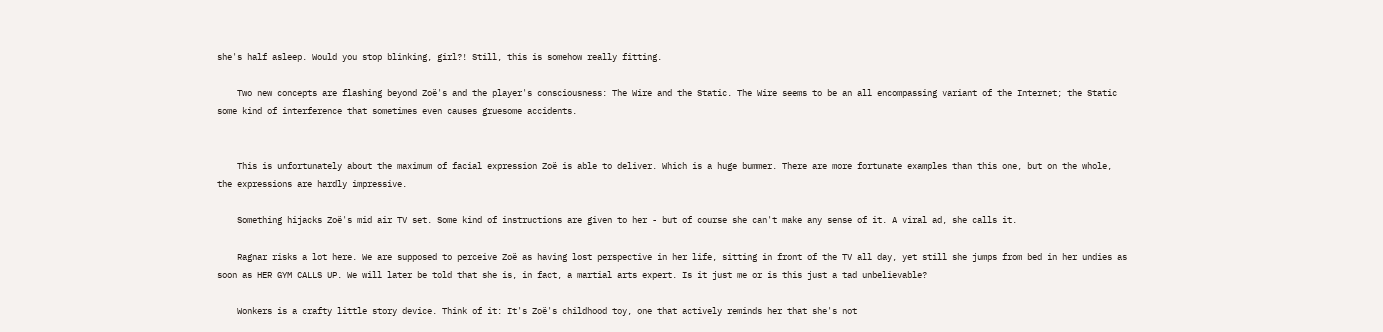she's half asleep. Would you stop blinking, girl?! Still, this is somehow really fitting.

    Two new concepts are flashing beyond Zoë's and the player's consciousness: The Wire and the Static. The Wire seems to be an all encompassing variant of the Internet; the Static some kind of interference that sometimes even causes gruesome accidents.


    This is unfortunately about the maximum of facial expression Zoë is able to deliver. Which is a huge bummer. There are more fortunate examples than this one, but on the whole, the expressions are hardly impressive.

    Something hijacks Zoë's mid air TV set. Some kind of instructions are given to her - but of course she can't make any sense of it. A viral ad, she calls it.

    Ragnar risks a lot here. We are supposed to perceive Zoë as having lost perspective in her life, sitting in front of the TV all day, yet still she jumps from bed in her undies as soon as HER GYM CALLS UP. We will later be told that she is, in fact, a martial arts expert. Is it just me or is this just a tad unbelievable?

    Wonkers is a crafty little story device. Think of it: It's Zoë's childhood toy, one that actively reminds her that she's not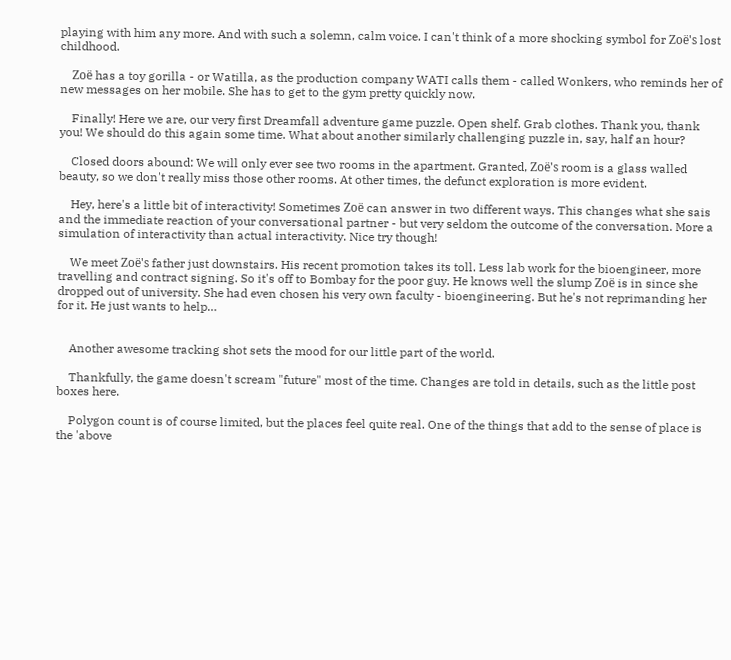playing with him any more. And with such a solemn, calm voice. I can't think of a more shocking symbol for Zoë's lost childhood.

    Zoë has a toy gorilla - or Watilla, as the production company WATI calls them - called Wonkers, who reminds her of new messages on her mobile. She has to get to the gym pretty quickly now.

    Finally! Here we are, our very first Dreamfall adventure game puzzle. Open shelf. Grab clothes. Thank you, thank you! We should do this again some time. What about another similarly challenging puzzle in, say, half an hour?

    Closed doors abound: We will only ever see two rooms in the apartment. Granted, Zoë's room is a glass walled beauty, so we don't really miss those other rooms. At other times, the defunct exploration is more evident.

    Hey, here's a little bit of interactivity! Sometimes Zoë can answer in two different ways. This changes what she sais and the immediate reaction of your conversational partner - but very seldom the outcome of the conversation. More a simulation of interactivity than actual interactivity. Nice try though!

    We meet Zoë's father just downstairs. His recent promotion takes its toll. Less lab work for the bioengineer, more travelling and contract signing. So it's off to Bombay for the poor guy. He knows well the slump Zoë is in since she dropped out of university. She had even chosen his very own faculty - bioengineering. But he's not reprimanding her for it. He just wants to help…


    Another awesome tracking shot sets the mood for our little part of the world.

    Thankfully, the game doesn't scream "future" most of the time. Changes are told in details, such as the little post boxes here.

    Polygon count is of course limited, but the places feel quite real. One of the things that add to the sense of place is the 'above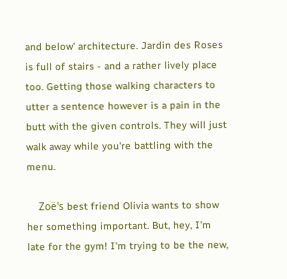and below' architecture. Jardin des Roses is full of stairs - and a rather lively place too. Getting those walking characters to utter a sentence however is a pain in the butt with the given controls. They will just walk away while you're battling with the menu.

    Zoë's best friend Olivia wants to show her something important. But, hey, I'm late for the gym! I'm trying to be the new,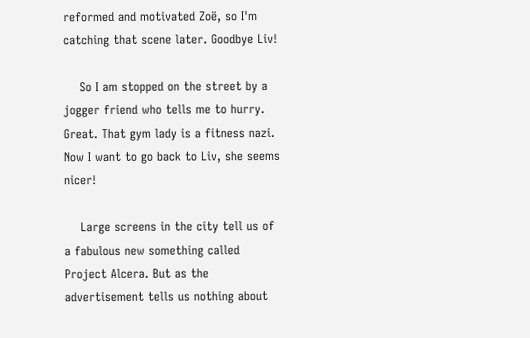reformed and motivated Zoë, so I'm catching that scene later. Goodbye Liv!

    So I am stopped on the street by a jogger friend who tells me to hurry. Great. That gym lady is a fitness nazi. Now I want to go back to Liv, she seems nicer!

    Large screens in the city tell us of a fabulous new something called Project Alcera. But as the advertisement tells us nothing about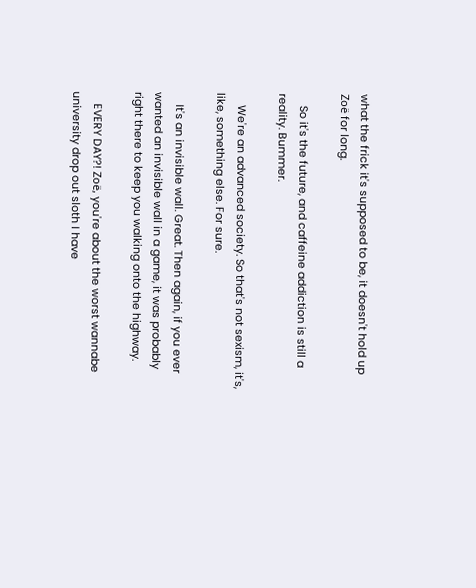what the frick it's supposed to be, it doesn't hold up Zoë for long.

    So it's the future, and caffeine addiction is still a reality. Bummer.

    We're an advanced society. So that's not sexism, it's, like, something else. For sure.

    It's an invisible wall. Great. Then again, if you ever wanted an invisible wall in a game, it was probably right there to keep you walking onto the highway.

    EVERY DAY?! Zoë, you're about the worst wannabe university drop out sloth I have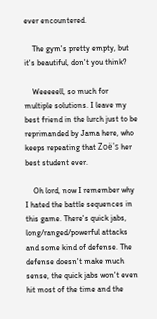ever encountered.

    The gym's pretty empty, but it's beautiful, don't you think?

    Weeeeell, so much for multiple solutions. I leave my best friend in the lurch just to be reprimanded by Jama here, who keeps repeating that Zoë's her best student ever.

    Oh lord, now I remember why I hated the battle sequences in this game. There's quick jabs, long/ranged/powerful attacks and some kind of defense. The defense doesn't make much sense, the quick jabs won't even hit most of the time and the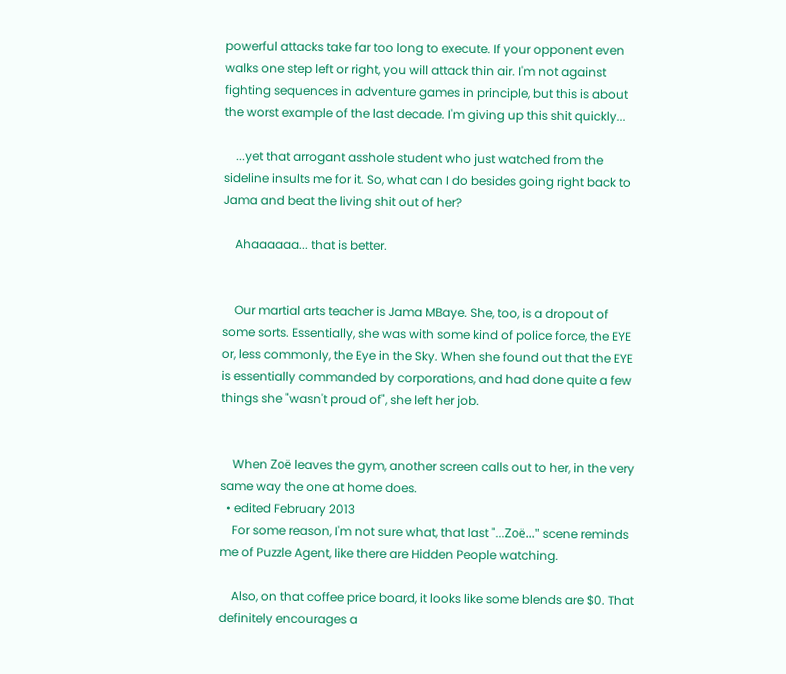powerful attacks take far too long to execute. If your opponent even walks one step left or right, you will attack thin air. I'm not against fighting sequences in adventure games in principle, but this is about the worst example of the last decade. I'm giving up this shit quickly...

    ...yet that arrogant asshole student who just watched from the sideline insults me for it. So, what can I do besides going right back to Jama and beat the living shit out of her?

    Ahaaaaaa... that is better.


    Our martial arts teacher is Jama MBaye. She, too, is a dropout of some sorts. Essentially, she was with some kind of police force, the EYE or, less commonly, the Eye in the Sky. When she found out that the EYE is essentially commanded by corporations, and had done quite a few things she "wasn't proud of", she left her job.


    When Zoë leaves the gym, another screen calls out to her, in the very same way the one at home does.
  • edited February 2013
    For some reason, I'm not sure what, that last "...Zoë..." scene reminds me of Puzzle Agent, like there are Hidden People watching.

    Also, on that coffee price board, it looks like some blends are $0. That definitely encourages a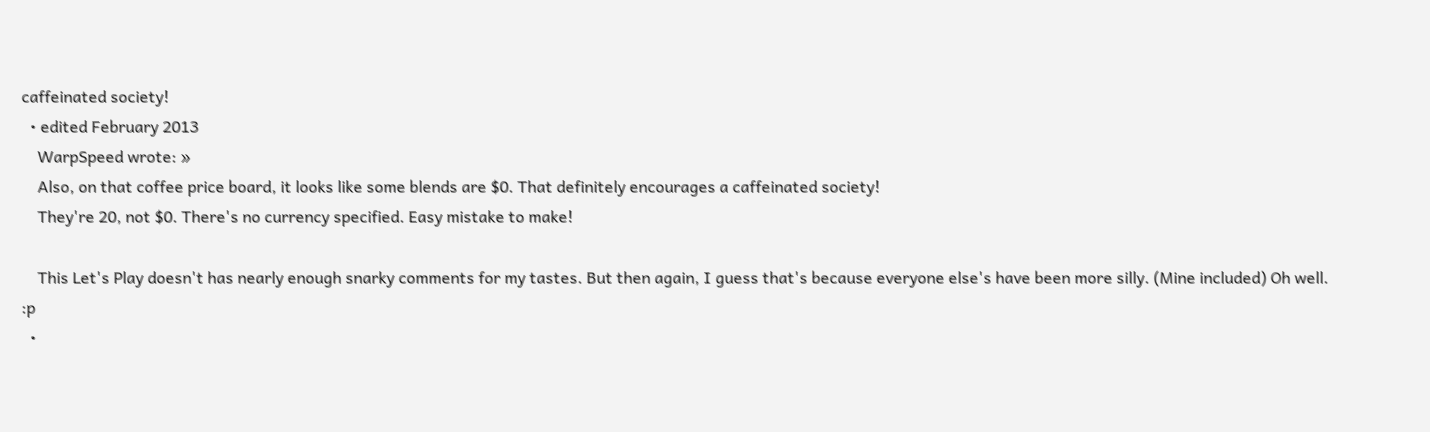caffeinated society!
  • edited February 2013
    WarpSpeed wrote: »
    Also, on that coffee price board, it looks like some blends are $0. That definitely encourages a caffeinated society!
    They're 20, not $0. There's no currency specified. Easy mistake to make!

    This Let's Play doesn't has nearly enough snarky comments for my tastes. But then again, I guess that's because everyone else's have been more silly. (Mine included) Oh well. :p
  •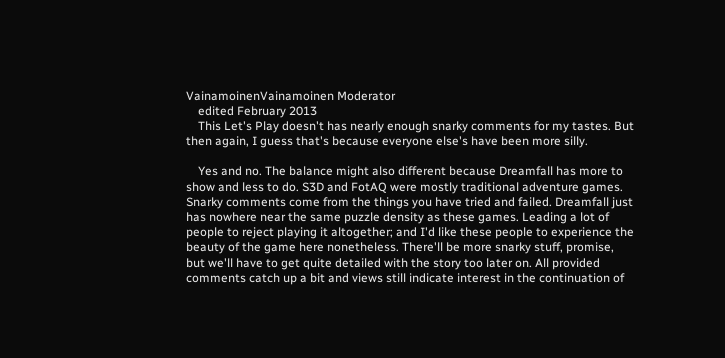VainamoinenVainamoinen Moderator
    edited February 2013
    This Let's Play doesn't has nearly enough snarky comments for my tastes. But then again, I guess that's because everyone else's have been more silly.

    Yes and no. The balance might also different because Dreamfall has more to show and less to do. S3D and FotAQ were mostly traditional adventure games. Snarky comments come from the things you have tried and failed. Dreamfall just has nowhere near the same puzzle density as these games. Leading a lot of people to reject playing it altogether; and I'd like these people to experience the beauty of the game here nonetheless. There'll be more snarky stuff, promise, but we'll have to get quite detailed with the story too later on. All provided comments catch up a bit and views still indicate interest in the continuation of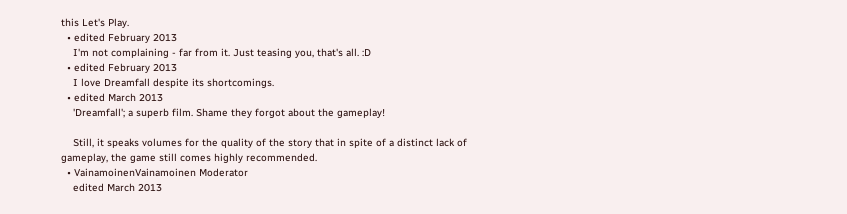this Let's Play.
  • edited February 2013
    I'm not complaining - far from it. Just teasing you, that's all. :D
  • edited February 2013
    I love Dreamfall despite its shortcomings.
  • edited March 2013
    'Dreamfall'; a superb film. Shame they forgot about the gameplay!

    Still, it speaks volumes for the quality of the story that in spite of a distinct lack of gameplay, the game still comes highly recommended.
  • VainamoinenVainamoinen Moderator
    edited March 2013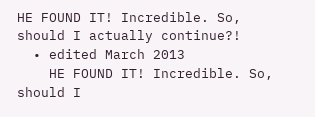HE FOUND IT! Incredible. So, should I actually continue?!
  • edited March 2013
    HE FOUND IT! Incredible. So, should I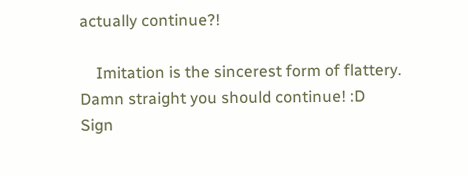actually continue?!

    Imitation is the sincerest form of flattery. Damn straight you should continue! :D
Sign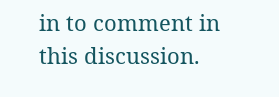in to comment in this discussion.